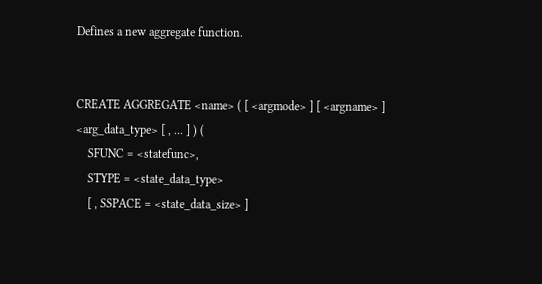Defines a new aggregate function.


CREATE AGGREGATE <name> ( [ <argmode> ] [ <argname> ] <arg_data_type> [ , ... ] ) (
    SFUNC = <statefunc>,
    STYPE = <state_data_type>
    [ , SSPACE = <state_data_size> ]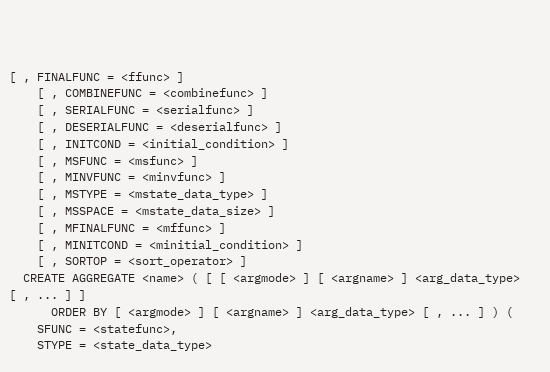[ , FINALFUNC = <ffunc> ]
    [ , COMBINEFUNC = <combinefunc> ]
    [ , SERIALFUNC = <serialfunc> ]
    [ , DESERIALFUNC = <deserialfunc> ]
    [ , INITCOND = <initial_condition> ]
    [ , MSFUNC = <msfunc> ]
    [ , MINVFUNC = <minvfunc> ]
    [ , MSTYPE = <mstate_data_type> ]
    [ , MSSPACE = <mstate_data_size> ]
    [ , MFINALFUNC = <mffunc> ]
    [ , MINITCOND = <minitial_condition> ]
    [ , SORTOP = <sort_operator> ]
  CREATE AGGREGATE <name> ( [ [ <argmode> ] [ <argname> ] <arg_data_type> [ , ... ] ]
      ORDER BY [ <argmode> ] [ <argname> ] <arg_data_type> [ , ... ] ) (
    SFUNC = <statefunc>,
    STYPE = <state_data_type>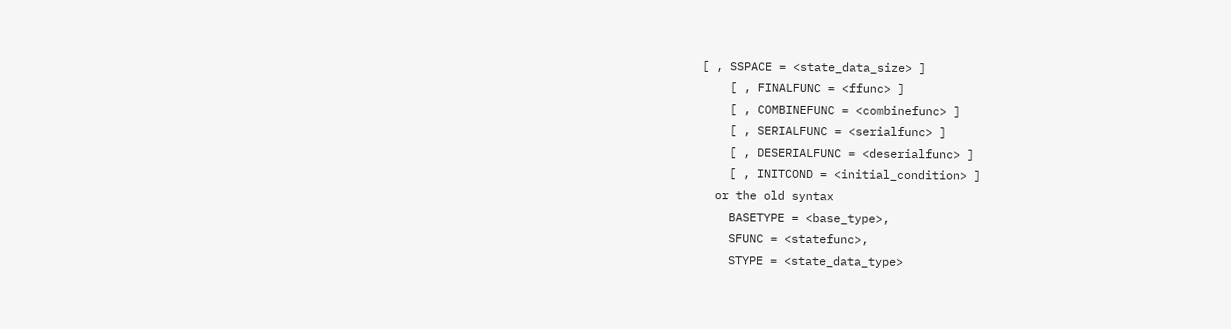[ , SSPACE = <state_data_size> ]
    [ , FINALFUNC = <ffunc> ]
    [ , COMBINEFUNC = <combinefunc> ]
    [ , SERIALFUNC = <serialfunc> ]
    [ , DESERIALFUNC = <deserialfunc> ]
    [ , INITCOND = <initial_condition> ]
  or the old syntax
    BASETYPE = <base_type>,
    SFUNC = <statefunc>,
    STYPE = <state_data_type>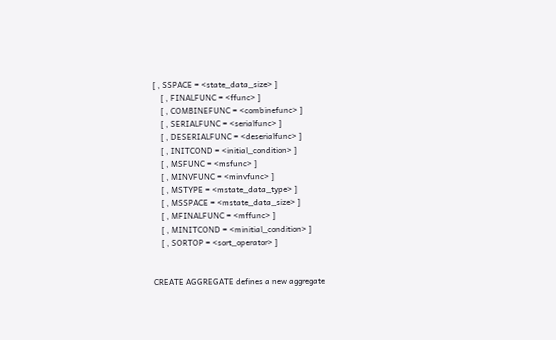[ , SSPACE = <state_data_size> ]
    [ , FINALFUNC = <ffunc> ]
    [ , COMBINEFUNC = <combinefunc> ]
    [ , SERIALFUNC = <serialfunc> ]
    [ , DESERIALFUNC = <deserialfunc> ]
    [ , INITCOND = <initial_condition> ]
    [ , MSFUNC = <msfunc> ]
    [ , MINVFUNC = <minvfunc> ]
    [ , MSTYPE = <mstate_data_type> ]
    [ , MSSPACE = <mstate_data_size> ]
    [ , MFINALFUNC = <mffunc> ]
    [ , MINITCOND = <minitial_condition> ]
    [ , SORTOP = <sort_operator> ]


CREATE AGGREGATE defines a new aggregate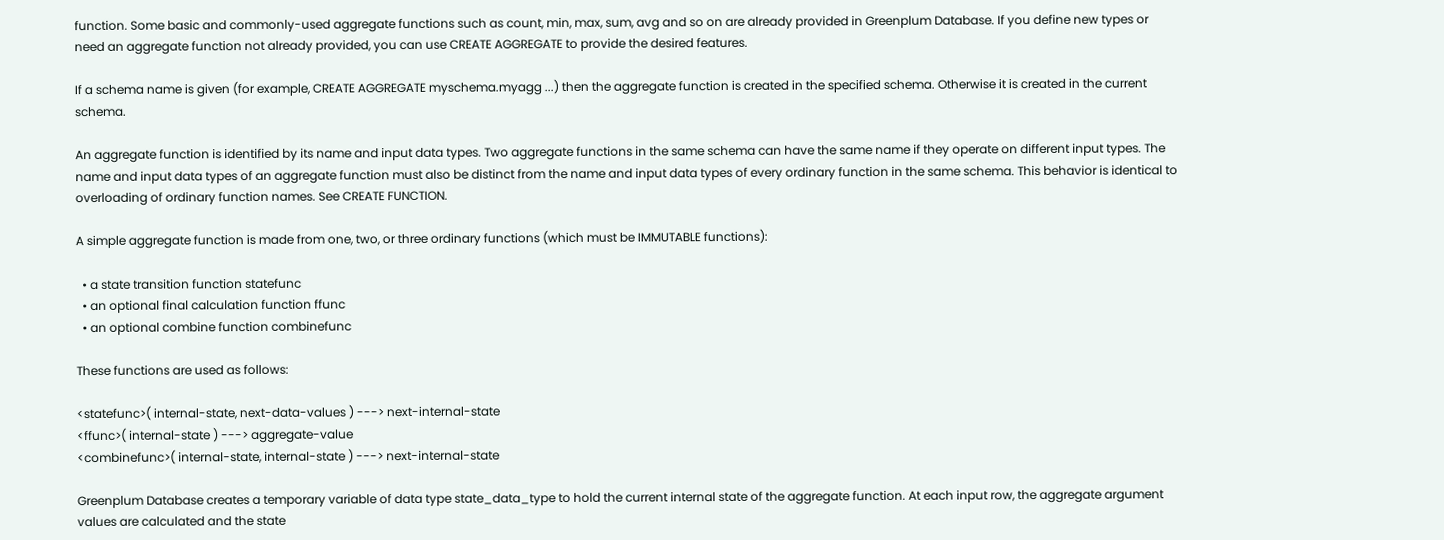function. Some basic and commonly-used aggregate functions such as count, min, max, sum, avg and so on are already provided in Greenplum Database. If you define new types or need an aggregate function not already provided, you can use CREATE AGGREGATE to provide the desired features.

If a schema name is given (for example, CREATE AGGREGATE myschema.myagg ...) then the aggregate function is created in the specified schema. Otherwise it is created in the current schema.

An aggregate function is identified by its name and input data types. Two aggregate functions in the same schema can have the same name if they operate on different input types. The name and input data types of an aggregate function must also be distinct from the name and input data types of every ordinary function in the same schema. This behavior is identical to overloading of ordinary function names. See CREATE FUNCTION.

A simple aggregate function is made from one, two, or three ordinary functions (which must be IMMUTABLE functions):

  • a state transition function statefunc
  • an optional final calculation function ffunc
  • an optional combine function combinefunc

These functions are used as follows:

<statefunc>( internal-state, next-data-values ) ---> next-internal-state
<ffunc>( internal-state ) ---> aggregate-value
<combinefunc>( internal-state, internal-state ) ---> next-internal-state

Greenplum Database creates a temporary variable of data type state_data_type to hold the current internal state of the aggregate function. At each input row, the aggregate argument values are calculated and the state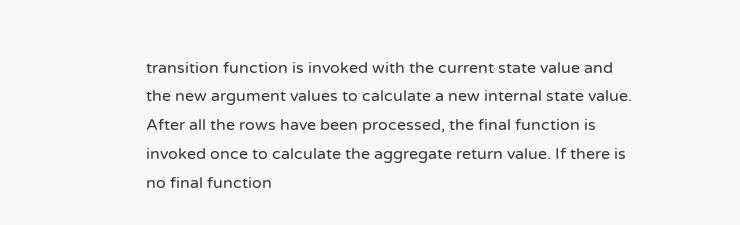transition function is invoked with the current state value and the new argument values to calculate a new internal state value. After all the rows have been processed, the final function is invoked once to calculate the aggregate return value. If there is no final function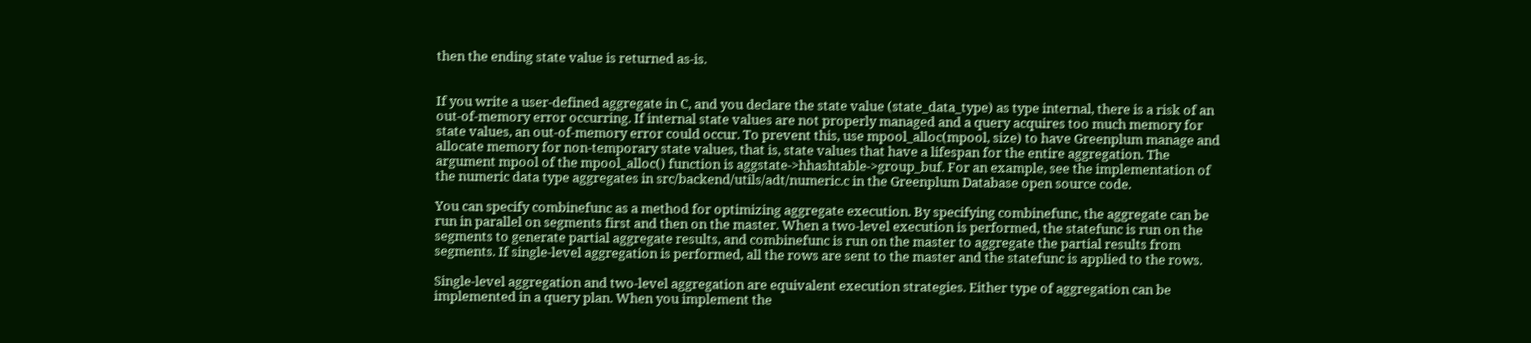then the ending state value is returned as-is.


If you write a user-defined aggregate in C, and you declare the state value (state_data_type) as type internal, there is a risk of an out-of-memory error occurring. If internal state values are not properly managed and a query acquires too much memory for state values, an out-of-memory error could occur. To prevent this, use mpool_alloc(mpool, size) to have Greenplum manage and allocate memory for non-temporary state values, that is, state values that have a lifespan for the entire aggregation. The argument mpool of the mpool_alloc() function is aggstate->hhashtable->group_buf. For an example, see the implementation of the numeric data type aggregates in src/backend/utils/adt/numeric.c in the Greenplum Database open source code.

You can specify combinefunc as a method for optimizing aggregate execution. By specifying combinefunc, the aggregate can be run in parallel on segments first and then on the master. When a two-level execution is performed, the statefunc is run on the segments to generate partial aggregate results, and combinefunc is run on the master to aggregate the partial results from segments. If single-level aggregation is performed, all the rows are sent to the master and the statefunc is applied to the rows.

Single-level aggregation and two-level aggregation are equivalent execution strategies. Either type of aggregation can be implemented in a query plan. When you implement the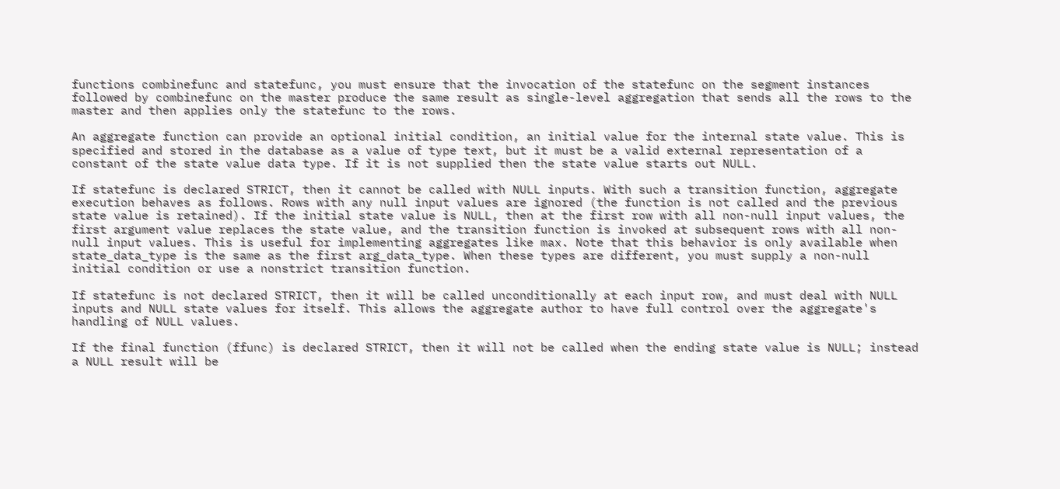functions combinefunc and statefunc, you must ensure that the invocation of the statefunc on the segment instances followed by combinefunc on the master produce the same result as single-level aggregation that sends all the rows to the master and then applies only the statefunc to the rows.

An aggregate function can provide an optional initial condition, an initial value for the internal state value. This is specified and stored in the database as a value of type text, but it must be a valid external representation of a constant of the state value data type. If it is not supplied then the state value starts out NULL.

If statefunc is declared STRICT, then it cannot be called with NULL inputs. With such a transition function, aggregate execution behaves as follows. Rows with any null input values are ignored (the function is not called and the previous state value is retained). If the initial state value is NULL, then at the first row with all non-null input values, the first argument value replaces the state value, and the transition function is invoked at subsequent rows with all non-null input values. This is useful for implementing aggregates like max. Note that this behavior is only available when state_data_type is the same as the first arg_data_type. When these types are different, you must supply a non-null initial condition or use a nonstrict transition function.

If statefunc is not declared STRICT, then it will be called unconditionally at each input row, and must deal with NULL inputs and NULL state values for itself. This allows the aggregate author to have full control over the aggregate's handling of NULL values.

If the final function (ffunc) is declared STRICT, then it will not be called when the ending state value is NULL; instead a NULL result will be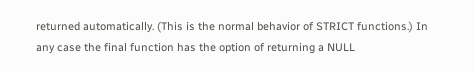returned automatically. (This is the normal behavior of STRICT functions.) In any case the final function has the option of returning a NULL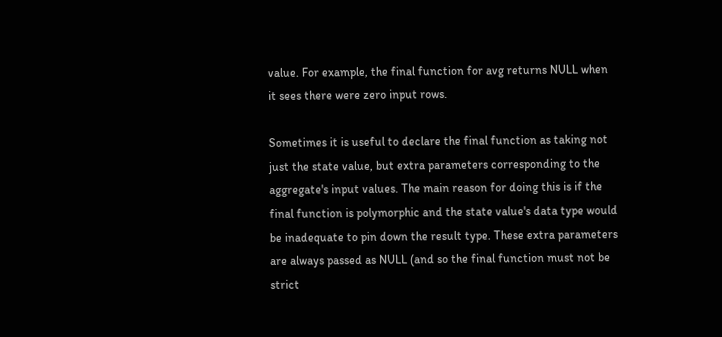value. For example, the final function for avg returns NULL when it sees there were zero input rows.

Sometimes it is useful to declare the final function as taking not just the state value, but extra parameters corresponding to the aggregate's input values. The main reason for doing this is if the final function is polymorphic and the state value's data type would be inadequate to pin down the result type. These extra parameters are always passed as NULL (and so the final function must not be strict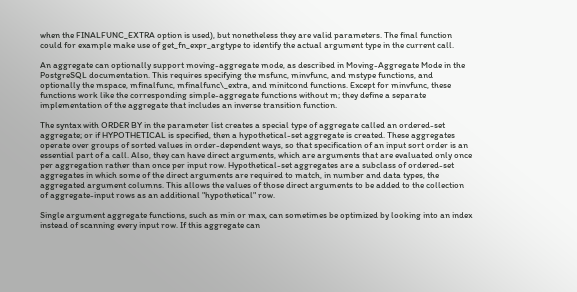when the FINALFUNC_EXTRA option is used), but nonetheless they are valid parameters. The final function could for example make use of get_fn_expr_argtype to identify the actual argument type in the current call.

An aggregate can optionally support moving-aggregate mode, as described in Moving-Aggregate Mode in the PostgreSQL documentation. This requires specifying the msfunc, minvfunc, and mstype functions, and optionally the mspace, mfinalfunc, mfinalfunc\_extra, and minitcond functions. Except for minvfunc, these functions work like the corresponding simple-aggregate functions without m; they define a separate implementation of the aggregate that includes an inverse transition function.

The syntax with ORDER BY in the parameter list creates a special type of aggregate called an ordered-set aggregate; or if HYPOTHETICAL is specified, then a hypothetical-set aggregate is created. These aggregates operate over groups of sorted values in order-dependent ways, so that specification of an input sort order is an essential part of a call. Also, they can have direct arguments, which are arguments that are evaluated only once per aggregation rather than once per input row. Hypothetical-set aggregates are a subclass of ordered-set aggregates in which some of the direct arguments are required to match, in number and data types, the aggregated argument columns. This allows the values of those direct arguments to be added to the collection of aggregate-input rows as an additional "hypothetical" row.

Single argument aggregate functions, such as min or max, can sometimes be optimized by looking into an index instead of scanning every input row. If this aggregate can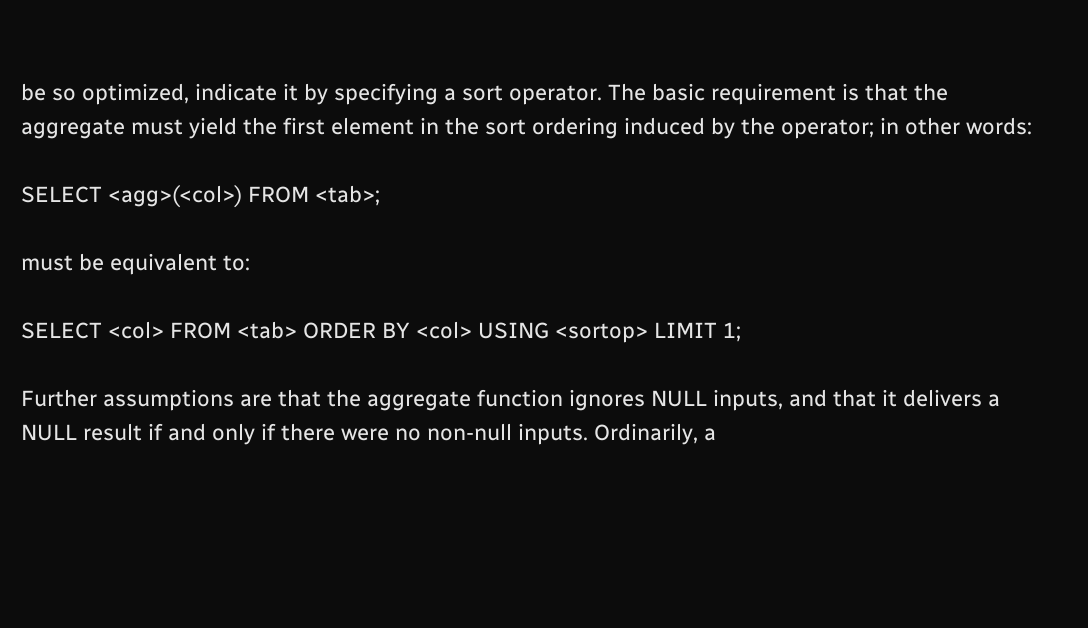be so optimized, indicate it by specifying a sort operator. The basic requirement is that the aggregate must yield the first element in the sort ordering induced by the operator; in other words:

SELECT <agg>(<col>) FROM <tab>;

must be equivalent to:

SELECT <col> FROM <tab> ORDER BY <col> USING <sortop> LIMIT 1;

Further assumptions are that the aggregate function ignores NULL inputs, and that it delivers a NULL result if and only if there were no non-null inputs. Ordinarily, a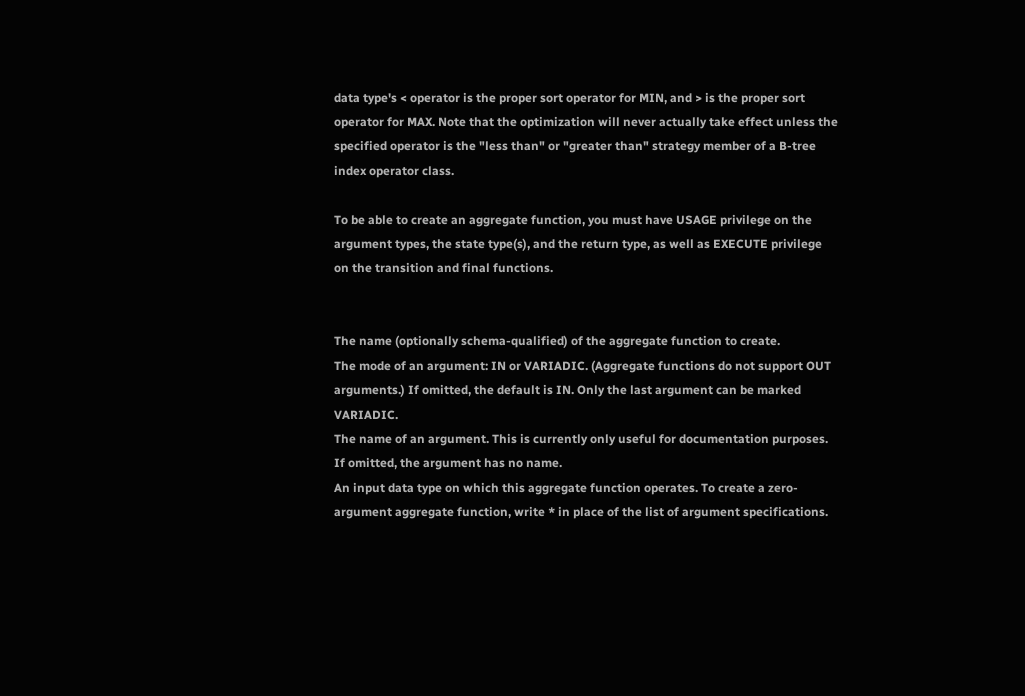data type's < operator is the proper sort operator for MIN, and > is the proper sort operator for MAX. Note that the optimization will never actually take effect unless the specified operator is the "less than" or "greater than" strategy member of a B-tree index operator class.

To be able to create an aggregate function, you must have USAGE privilege on the argument types, the state type(s), and the return type, as well as EXECUTE privilege on the transition and final functions.


The name (optionally schema-qualified) of the aggregate function to create.
The mode of an argument: IN or VARIADIC. (Aggregate functions do not support OUT arguments.) If omitted, the default is IN. Only the last argument can be marked VARIADIC.
The name of an argument. This is currently only useful for documentation purposes. If omitted, the argument has no name.
An input data type on which this aggregate function operates. To create a zero-argument aggregate function, write * in place of the list of argument specifications.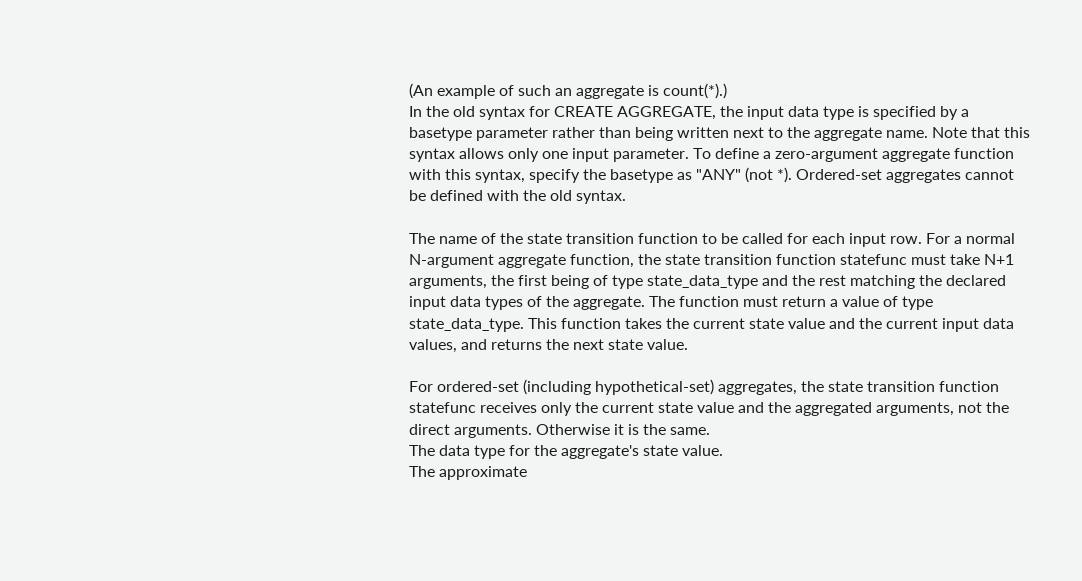(An example of such an aggregate is count(*).)
In the old syntax for CREATE AGGREGATE, the input data type is specified by a basetype parameter rather than being written next to the aggregate name. Note that this syntax allows only one input parameter. To define a zero-argument aggregate function with this syntax, specify the basetype as "ANY" (not *). Ordered-set aggregates cannot be defined with the old syntax.

The name of the state transition function to be called for each input row. For a normal N-argument aggregate function, the state transition function statefunc must take N+1 arguments, the first being of type state_data_type and the rest matching the declared input data types of the aggregate. The function must return a value of type state_data_type. This function takes the current state value and the current input data values, and returns the next state value.

For ordered-set (including hypothetical-set) aggregates, the state transition function statefunc receives only the current state value and the aggregated arguments, not the direct arguments. Otherwise it is the same.
The data type for the aggregate's state value.
The approximate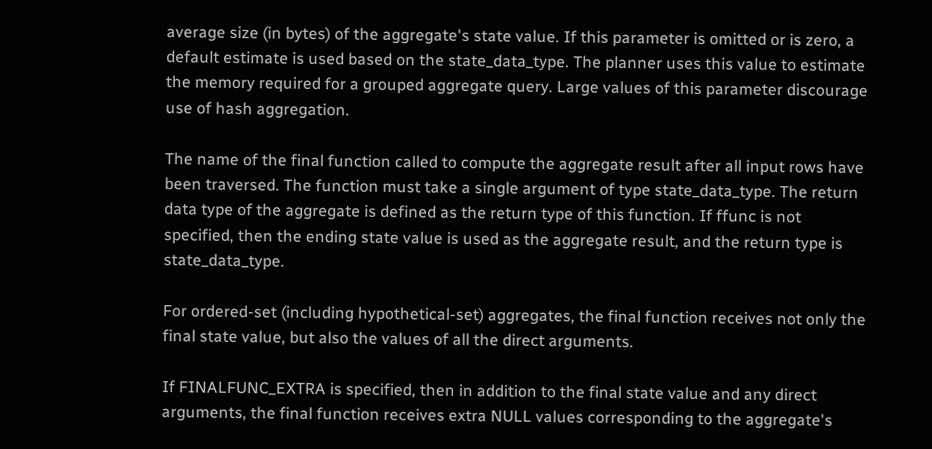average size (in bytes) of the aggregate's state value. If this parameter is omitted or is zero, a default estimate is used based on the state_data_type. The planner uses this value to estimate the memory required for a grouped aggregate query. Large values of this parameter discourage use of hash aggregation.

The name of the final function called to compute the aggregate result after all input rows have been traversed. The function must take a single argument of type state_data_type. The return data type of the aggregate is defined as the return type of this function. If ffunc is not specified, then the ending state value is used as the aggregate result, and the return type is state_data_type.

For ordered-set (including hypothetical-set) aggregates, the final function receives not only the final state value, but also the values of all the direct arguments.

If FINALFUNC_EXTRA is specified, then in addition to the final state value and any direct arguments, the final function receives extra NULL values corresponding to the aggregate's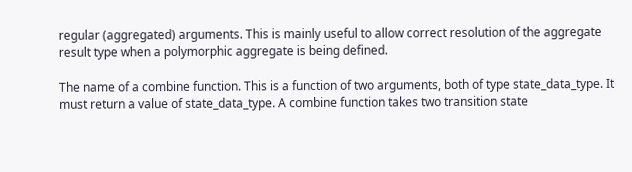regular (aggregated) arguments. This is mainly useful to allow correct resolution of the aggregate result type when a polymorphic aggregate is being defined.

The name of a combine function. This is a function of two arguments, both of type state_data_type. It must return a value of state_data_type. A combine function takes two transition state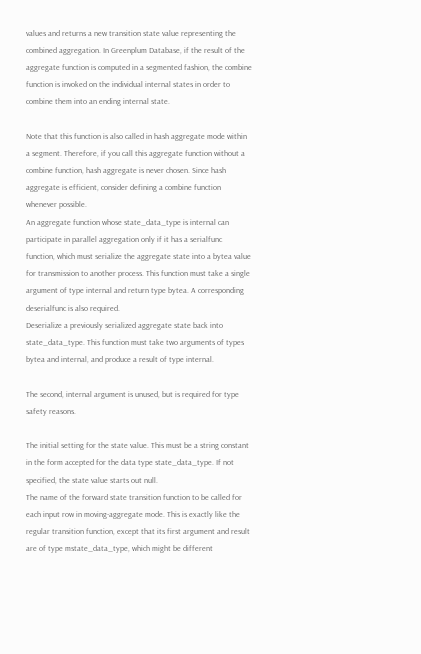values and returns a new transition state value representing the combined aggregation. In Greenplum Database, if the result of the aggregate function is computed in a segmented fashion, the combine function is invoked on the individual internal states in order to combine them into an ending internal state.

Note that this function is also called in hash aggregate mode within a segment. Therefore, if you call this aggregate function without a combine function, hash aggregate is never chosen. Since hash aggregate is efficient, consider defining a combine function whenever possible.
An aggregate function whose state_data_type is internal can participate in parallel aggregation only if it has a serialfunc function, which must serialize the aggregate state into a bytea value for transmission to another process. This function must take a single argument of type internal and return type bytea. A corresponding deserialfunc is also required.
Deserialize a previously serialized aggregate state back into state_data_type. This function must take two arguments of types bytea and internal, and produce a result of type internal.

The second, internal argument is unused, but is required for type safety reasons.

The initial setting for the state value. This must be a string constant in the form accepted for the data type state_data_type. If not specified, the state value starts out null.
The name of the forward state transition function to be called for each input row in moving-aggregate mode. This is exactly like the regular transition function, except that its first argument and result are of type mstate_data_type, which might be different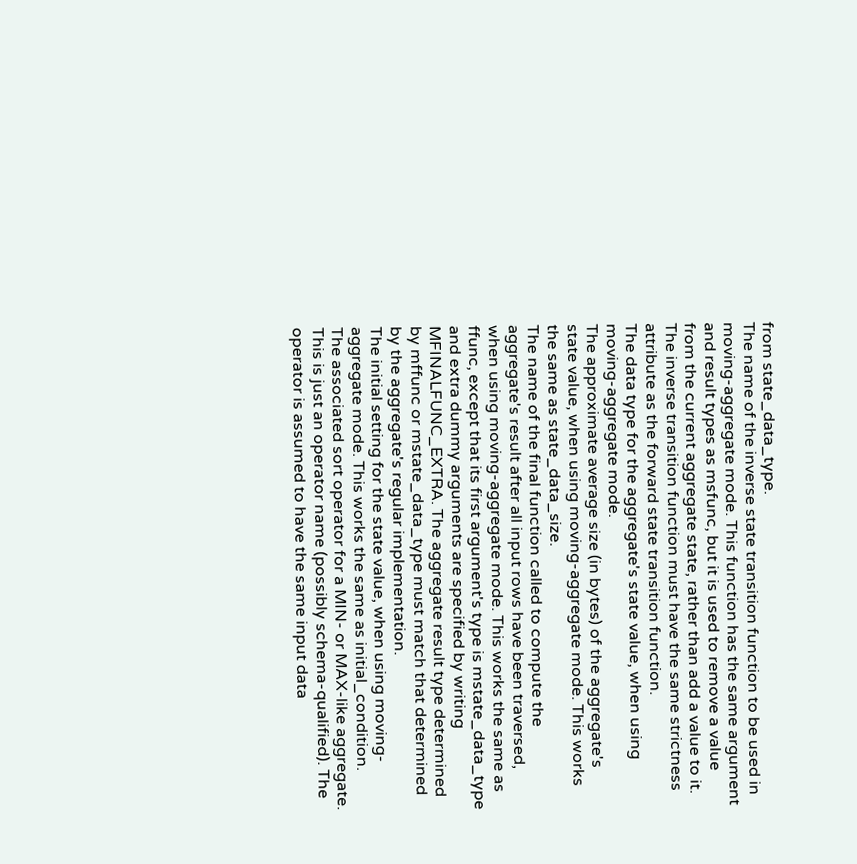from state_data_type.
The name of the inverse state transition function to be used in moving-aggregate mode. This function has the same argument and result types as msfunc, but it is used to remove a value from the current aggregate state, rather than add a value to it. The inverse transition function must have the same strictness attribute as the forward state transition function.
The data type for the aggregate's state value, when using moving-aggregate mode.
The approximate average size (in bytes) of the aggregate's state value, when using moving-aggregate mode. This works the same as state_data_size.
The name of the final function called to compute the aggregate's result after all input rows have been traversed, when using moving-aggregate mode. This works the same as ffunc, except that its first argument's type is mstate_data_type and extra dummy arguments are specified by writing MFINALFUNC_EXTRA. The aggregate result type determined by mffunc or mstate_data_type must match that determined by the aggregate's regular implementation.
The initial setting for the state value, when using moving-aggregate mode. This works the same as initial_condition.
The associated sort operator for a MIN- or MAX-like aggregate. This is just an operator name (possibly schema-qualified). The operator is assumed to have the same input data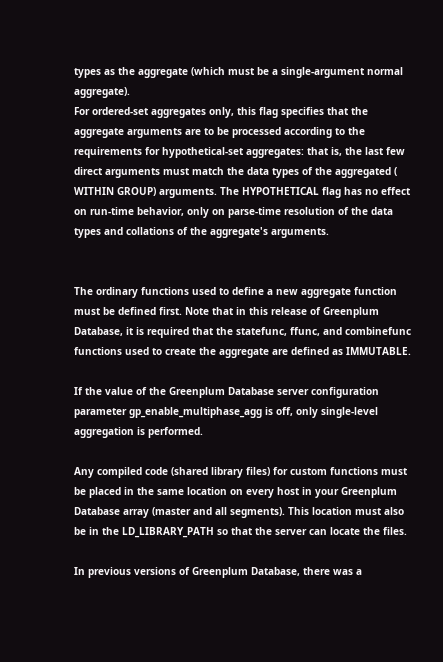types as the aggregate (which must be a single-argument normal aggregate).
For ordered-set aggregates only, this flag specifies that the aggregate arguments are to be processed according to the requirements for hypothetical-set aggregates: that is, the last few direct arguments must match the data types of the aggregated ( WITHIN GROUP) arguments. The HYPOTHETICAL flag has no effect on run-time behavior, only on parse-time resolution of the data types and collations of the aggregate's arguments.


The ordinary functions used to define a new aggregate function must be defined first. Note that in this release of Greenplum Database, it is required that the statefunc, ffunc, and combinefunc functions used to create the aggregate are defined as IMMUTABLE.

If the value of the Greenplum Database server configuration parameter gp_enable_multiphase_agg is off, only single-level aggregation is performed.

Any compiled code (shared library files) for custom functions must be placed in the same location on every host in your Greenplum Database array (master and all segments). This location must also be in the LD_LIBRARY_PATH so that the server can locate the files.

In previous versions of Greenplum Database, there was a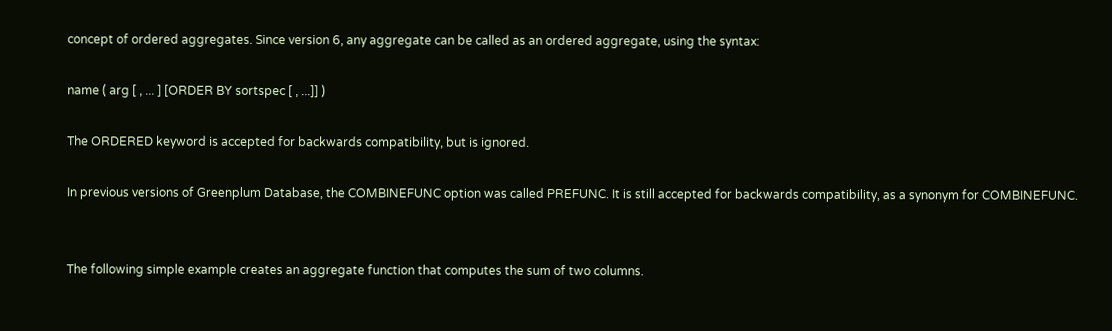concept of ordered aggregates. Since version 6, any aggregate can be called as an ordered aggregate, using the syntax:

name ( arg [ , ... ] [ORDER BY sortspec [ , ...]] )

The ORDERED keyword is accepted for backwards compatibility, but is ignored.

In previous versions of Greenplum Database, the COMBINEFUNC option was called PREFUNC. It is still accepted for backwards compatibility, as a synonym for COMBINEFUNC.


The following simple example creates an aggregate function that computes the sum of two columns.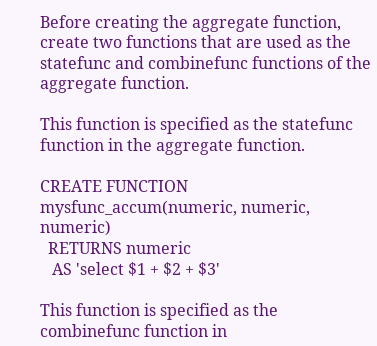Before creating the aggregate function, create two functions that are used as the statefunc and combinefunc functions of the aggregate function.

This function is specified as the statefunc function in the aggregate function.

CREATE FUNCTION mysfunc_accum(numeric, numeric, numeric)
  RETURNS numeric
   AS 'select $1 + $2 + $3'

This function is specified as the combinefunc function in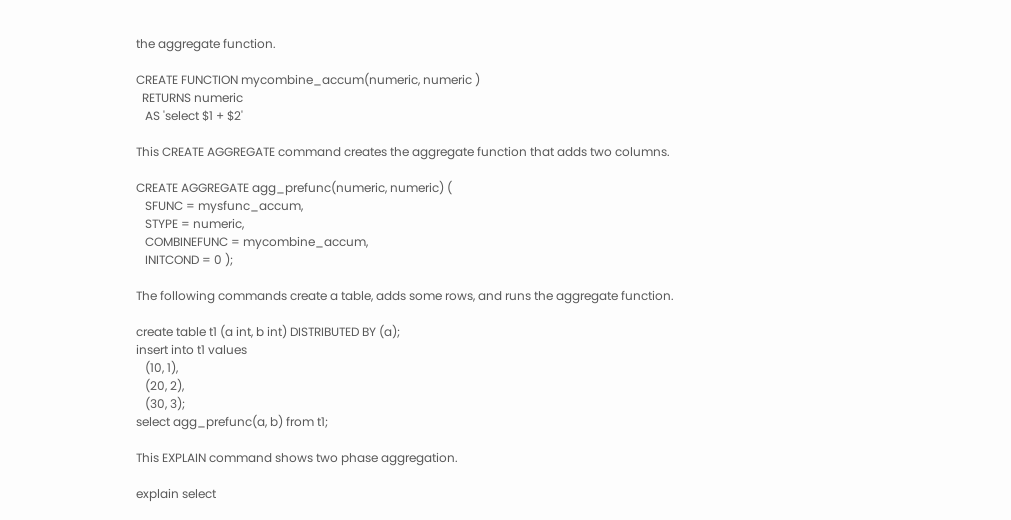the aggregate function.

CREATE FUNCTION mycombine_accum(numeric, numeric )
  RETURNS numeric
   AS 'select $1 + $2'

This CREATE AGGREGATE command creates the aggregate function that adds two columns.

CREATE AGGREGATE agg_prefunc(numeric, numeric) (
   SFUNC = mysfunc_accum,
   STYPE = numeric,
   COMBINEFUNC = mycombine_accum,
   INITCOND = 0 );

The following commands create a table, adds some rows, and runs the aggregate function.

create table t1 (a int, b int) DISTRIBUTED BY (a);
insert into t1 values
   (10, 1),
   (20, 2),
   (30, 3);
select agg_prefunc(a, b) from t1;

This EXPLAIN command shows two phase aggregation.

explain select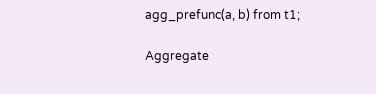agg_prefunc(a, b) from t1;

Aggregate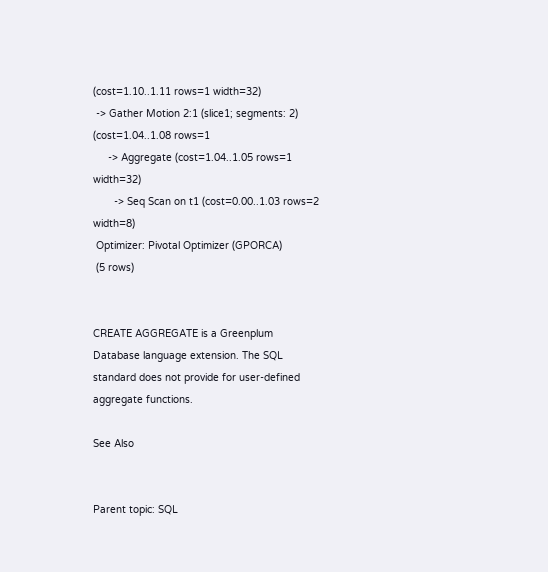(cost=1.10..1.11 rows=1 width=32)
 -> Gather Motion 2:1 (slice1; segments: 2) (cost=1.04..1.08 rows=1
     -> Aggregate (cost=1.04..1.05 rows=1 width=32)
       -> Seq Scan on t1 (cost=0.00..1.03 rows=2 width=8)
 Optimizer: Pivotal Optimizer (GPORCA)
 (5 rows)


CREATE AGGREGATE is a Greenplum Database language extension. The SQL standard does not provide for user-defined aggregate functions.

See Also


Parent topic: SQL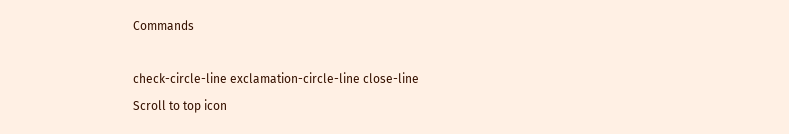Commands

check-circle-line exclamation-circle-line close-line
Scroll to top icon